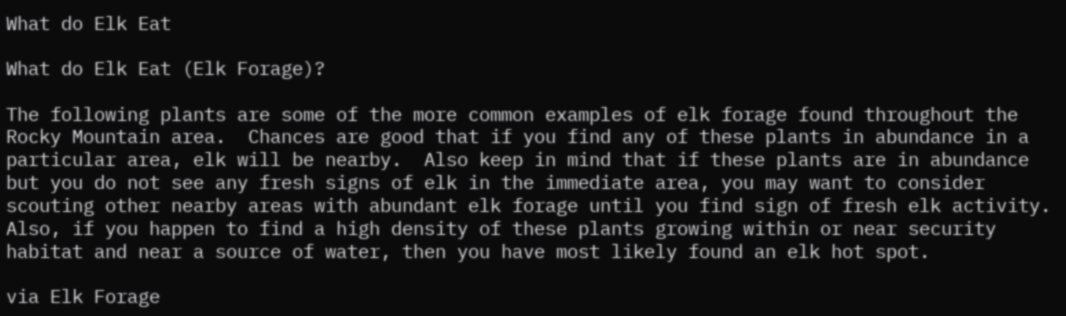What do Elk Eat

What do Elk Eat (Elk Forage)?

The following plants are some of the more common examples of elk forage found throughout the Rocky Mountain area.  Chances are good that if you find any of these plants in abundance in a particular area, elk will be nearby.  Also keep in mind that if these plants are in abundance but you do not see any fresh signs of elk in the immediate area, you may want to consider scouting other nearby areas with abundant elk forage until you find sign of fresh elk activity.  Also, if you happen to find a high density of these plants growing within or near security habitat and near a source of water, then you have most likely found an elk hot spot.

via Elk Forage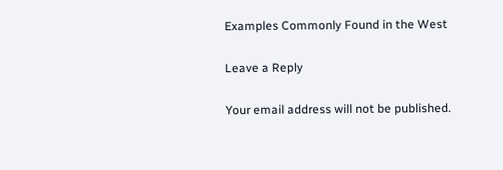Examples Commonly Found in the West

Leave a Reply

Your email address will not be published.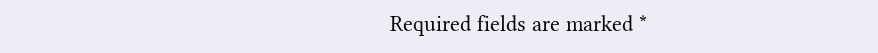Required fields are marked *